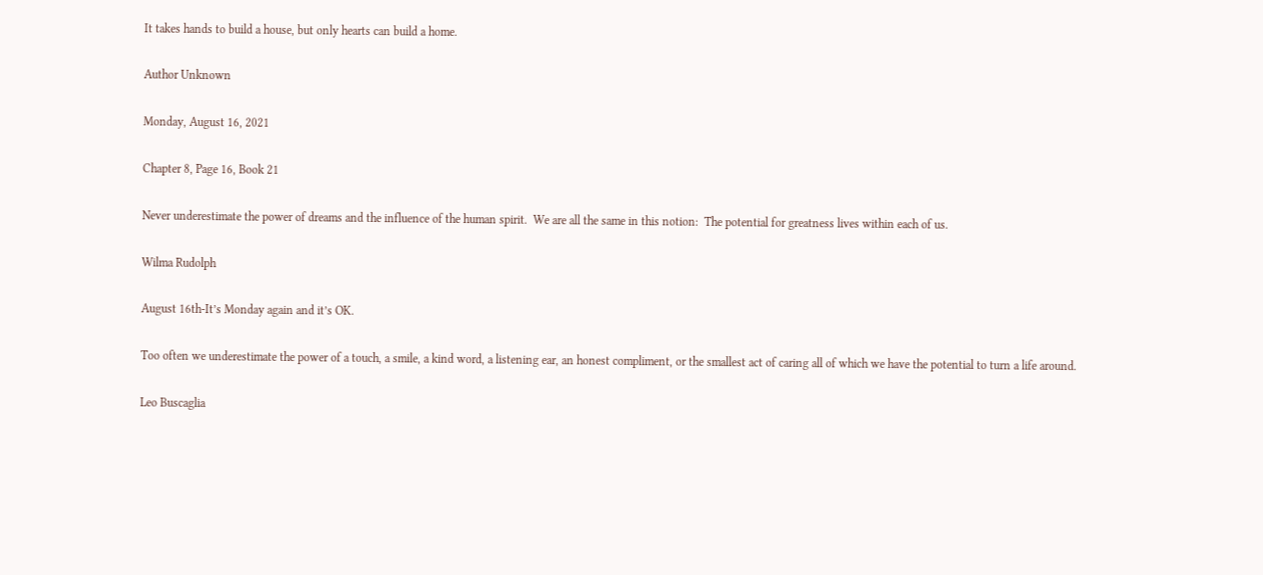It takes hands to build a house, but only hearts can build a home.

Author Unknown

Monday, August 16, 2021

Chapter 8, Page 16, Book 21

Never underestimate the power of dreams and the influence of the human spirit.  We are all the same in this notion:  The potential for greatness lives within each of us.

Wilma Rudolph

August 16th-It’s Monday again and it’s OK.

Too often we underestimate the power of a touch, a smile, a kind word, a listening ear, an honest compliment, or the smallest act of caring all of which we have the potential to turn a life around.

Leo Buscaglia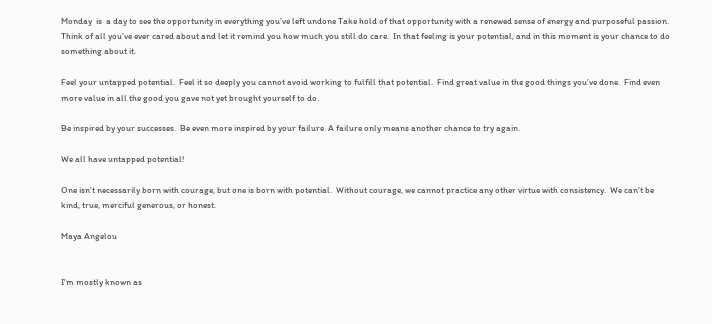Monday  is  a day to see the opportunity in everything you’ve left undone Take hold of that opportunity with a renewed sense of energy and purposeful passion. Think of all you’ve ever cared about and let it remind you how much you still do care.  In that feeling is your potential, and in this moment is your chance to do something about it.

Feel your untapped potential.  Feel it so deeply you cannot avoid working to fulfill that potential.  Find great value in the good things you’ve done.  Find even more value in all the good you gave not yet brought yourself to do.

Be inspired by your successes.  Be even more inspired by your failure. A failure only means another chance to try again.

We all have untapped potential!

One isn’t necessarily born with courage, but one is born with potential.  Without courage, we cannot practice any other virtue with consistency.  We can’t be kind, true, merciful generous, or honest.

Maya Angelou


I'm mostly known as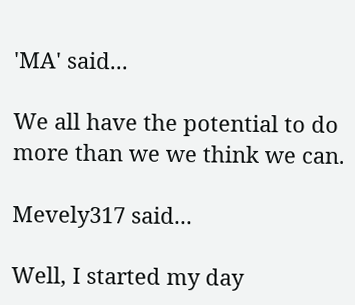'MA' said...

We all have the potential to do more than we we think we can.

Mevely317 said...

Well, I started my day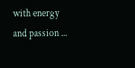with energy and passion ...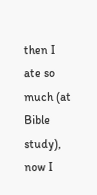then I ate so much (at Bible study), now I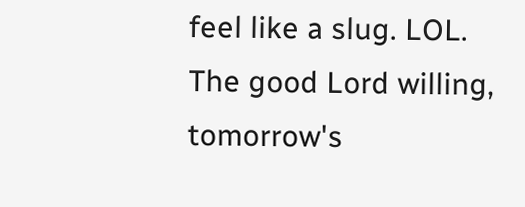feel like a slug. LOL.
The good Lord willing, tomorrow's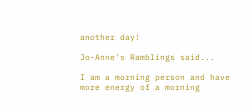another day!

Jo-Anne's Ramblings said...

I am a morning person and have more energy of a morning